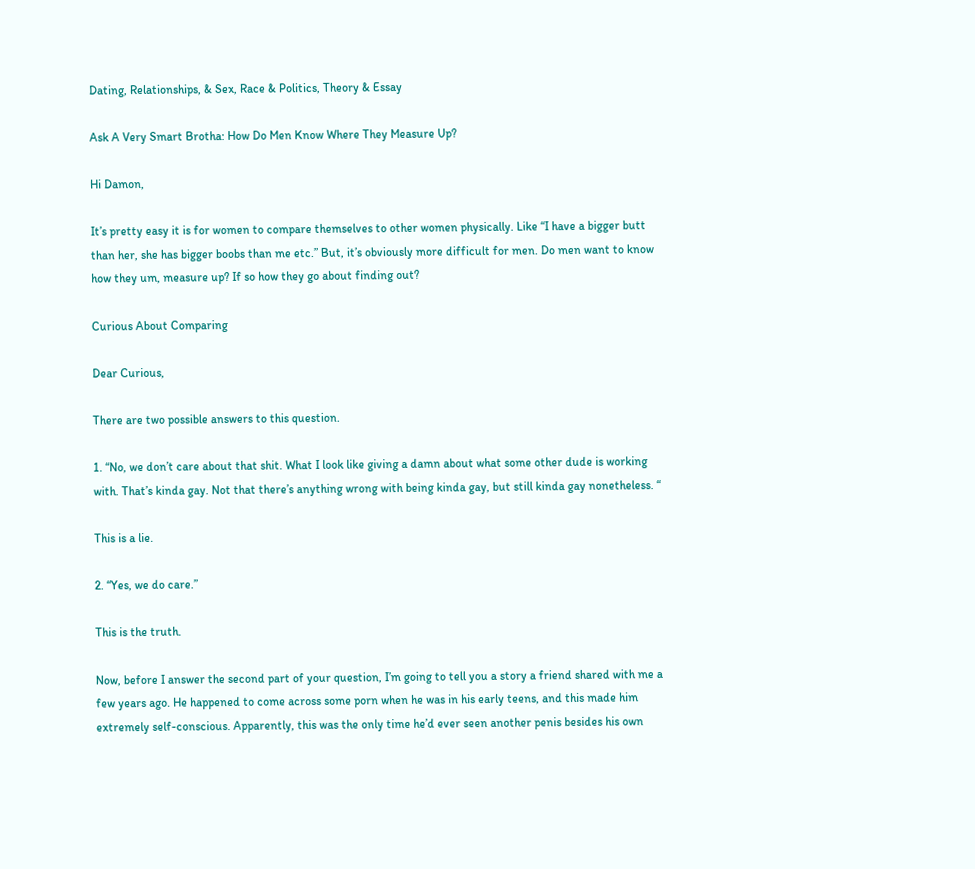Dating, Relationships, & Sex, Race & Politics, Theory & Essay

Ask A Very Smart Brotha: How Do Men Know Where They Measure Up?

Hi Damon,

It’s pretty easy it is for women to compare themselves to other women physically. Like “I have a bigger butt than her, she has bigger boobs than me etc.” But, it’s obviously more difficult for men. Do men want to know how they um, measure up? If so how they go about finding out?

Curious About Comparing

Dear Curious,

There are two possible answers to this question.

1. “No, we don’t care about that shit. What I look like giving a damn about what some other dude is working with. That’s kinda gay. Not that there’s anything wrong with being kinda gay, but still kinda gay nonetheless. “

This is a lie.

2. “Yes, we do care.”

This is the truth.

Now, before I answer the second part of your question, I’m going to tell you a story a friend shared with me a few years ago. He happened to come across some porn when he was in his early teens, and this made him extremely self-conscious. Apparently, this was the only time he’d ever seen another penis besides his own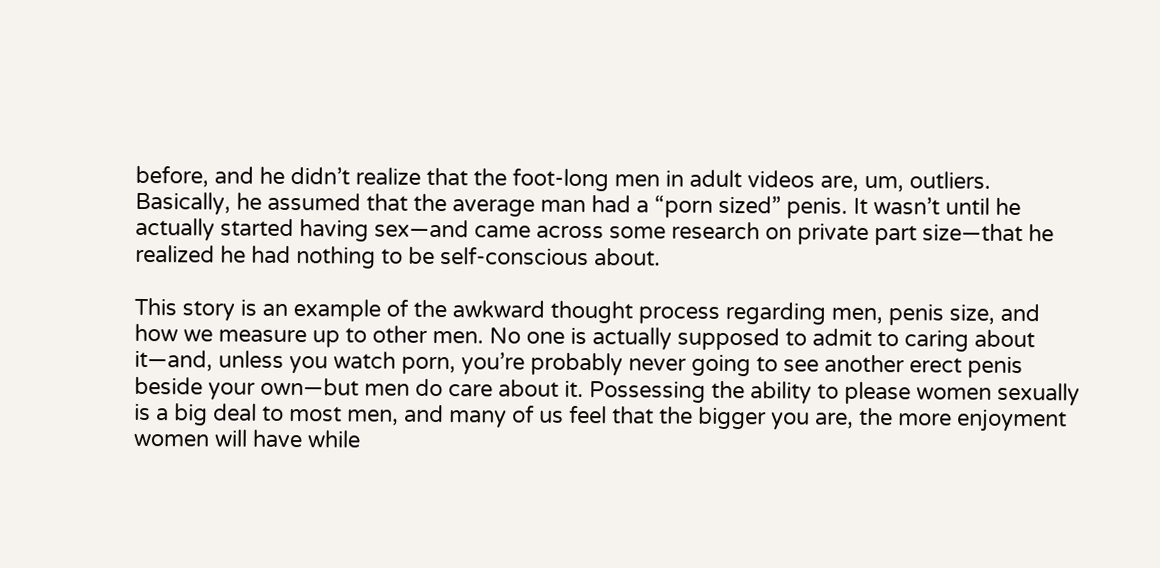before, and he didn’t realize that the foot-long men in adult videos are, um, outliers. Basically, he assumed that the average man had a “porn sized” penis. It wasn’t until he actually started having sex—and came across some research on private part size—that he realized he had nothing to be self-conscious about.

This story is an example of the awkward thought process regarding men, penis size, and how we measure up to other men. No one is actually supposed to admit to caring about it—and, unless you watch porn, you’re probably never going to see another erect penis beside your own—but men do care about it. Possessing the ability to please women sexually is a big deal to most men, and many of us feel that the bigger you are, the more enjoyment women will have while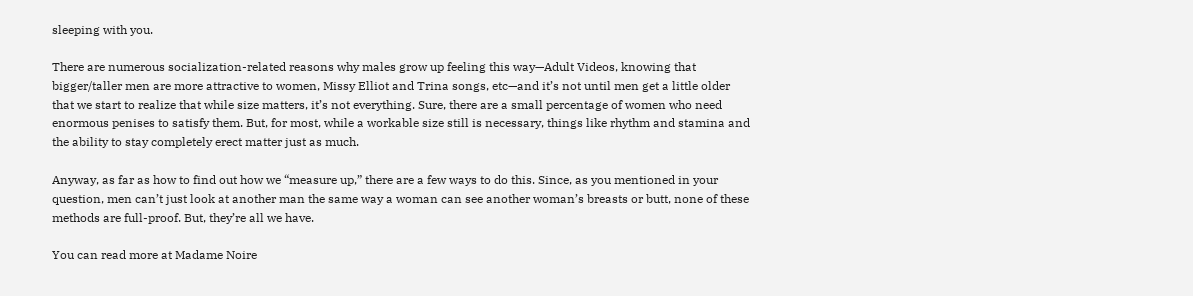sleeping with you.

There are numerous socialization-related reasons why males grow up feeling this way—Adult Videos, knowing that bigger/taller men are more attractive to women, Missy Elliot and Trina songs, etc—and it’s not until men get a little older that we start to realize that while size matters, it’s not everything. Sure, there are a small percentage of women who need enormous penises to satisfy them. But, for most, while a workable size still is necessary, things like rhythm and stamina and the ability to stay completely erect matter just as much.

Anyway, as far as how to find out how we “measure up,” there are a few ways to do this. Since, as you mentioned in your question, men can’t just look at another man the same way a woman can see another woman’s breasts or butt, none of these methods are full-proof. But, they’re all we have.

You can read more at Madame Noire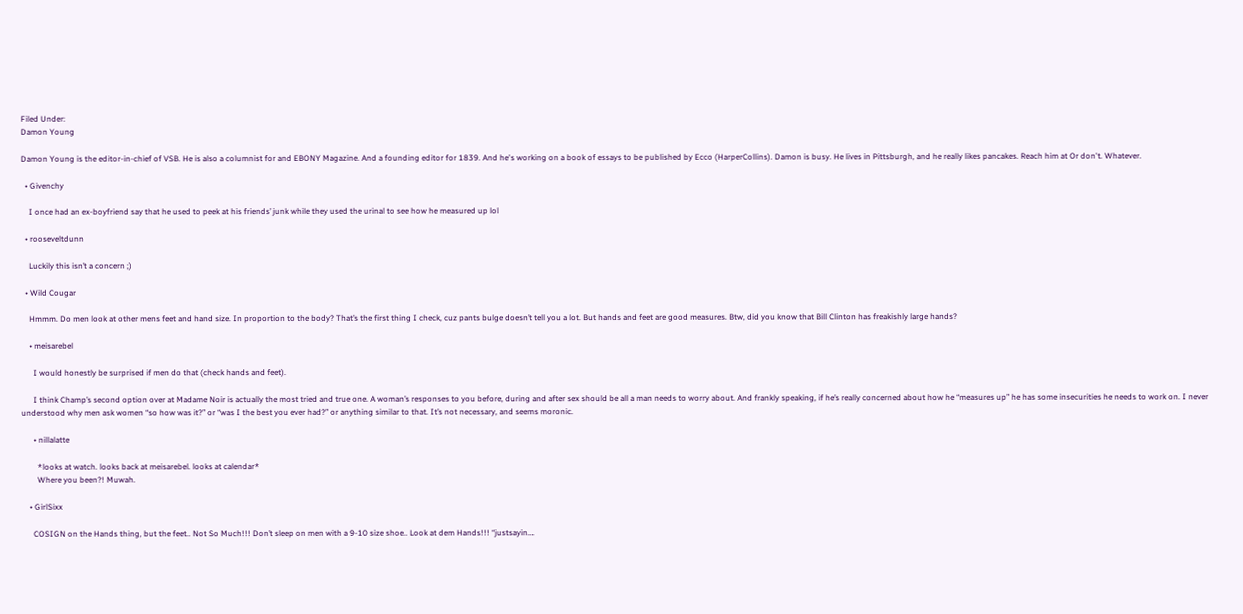Filed Under:
Damon Young

Damon Young is the editor-in-chief of VSB. He is also a columnist for and EBONY Magazine. And a founding editor for 1839. And he's working on a book of essays to be published by Ecco (HarperCollins). Damon is busy. He lives in Pittsburgh, and he really likes pancakes. Reach him at Or don't. Whatever.

  • Givenchy

    I once had an ex-boyfriend say that he used to peek at his friends’ junk while they used the urinal to see how he measured up lol

  • rooseveltdunn

    Luckily this isn’t a concern ;)

  • Wild Cougar

    Hmmm. Do men look at other mens feet and hand size. In proportion to the body? That’s the first thing I check, cuz pants bulge doesn’t tell you a lot. But hands and feet are good measures. Btw, did you know that Bill Clinton has freakishly large hands?

    • meisarebel

      I would honestly be surprised if men do that (check hands and feet).

      I think Champ’s second option over at Madame Noir is actually the most tried and true one. A woman’s responses to you before, during and after sex should be all a man needs to worry about. And frankly speaking, if he’s really concerned about how he “measures up” he has some insecurities he needs to work on. I never understood why men ask women “so how was it?” or “was I the best you ever had?” or anything similar to that. It’s not necessary, and seems moronic.

      • nillalatte

        *looks at watch. looks back at meisarebel. looks at calendar*
        Where you been?! Muwah.

    • GirlSixx

      COSIGN on the Hands thing, but the feet.. Not So Much!!! Don’t sleep on men with a 9-10 size shoe.. Look at dem Hands!!! “justsayin….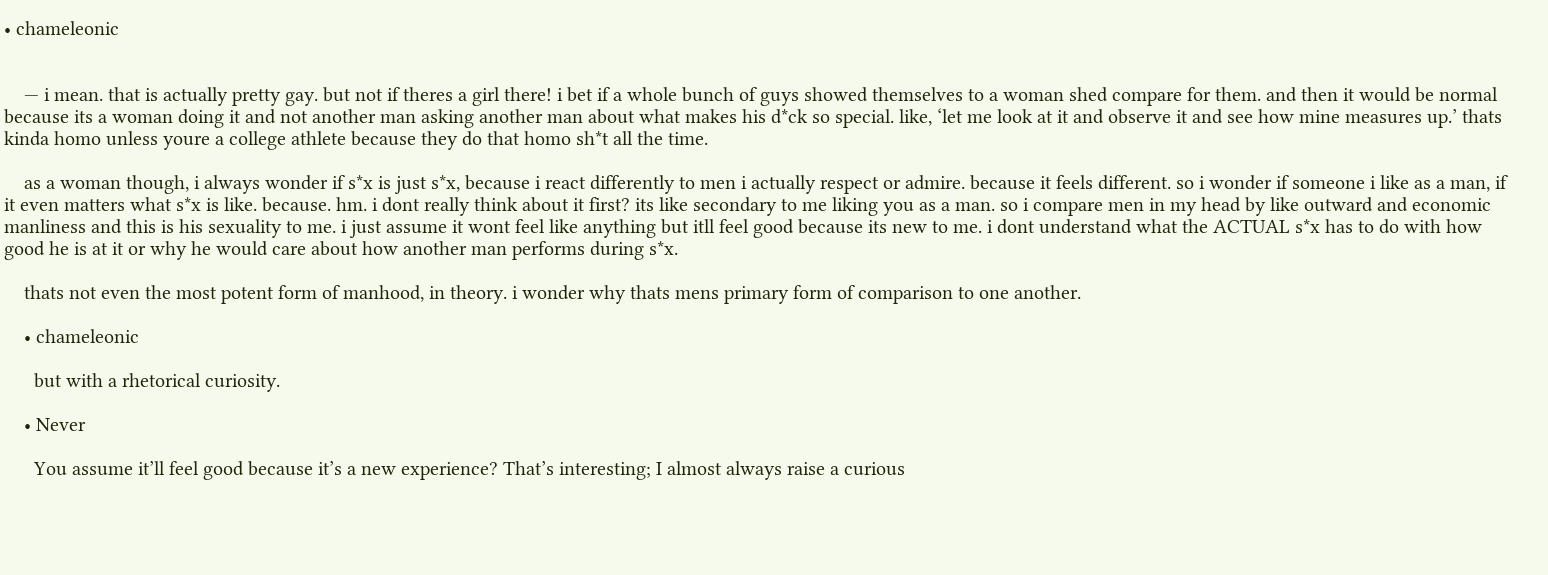• chameleonic


    — i mean. that is actually pretty gay. but not if theres a girl there! i bet if a whole bunch of guys showed themselves to a woman shed compare for them. and then it would be normal because its a woman doing it and not another man asking another man about what makes his d*ck so special. like, ‘let me look at it and observe it and see how mine measures up.’ thats kinda homo unless youre a college athlete because they do that homo sh*t all the time.

    as a woman though, i always wonder if s*x is just s*x, because i react differently to men i actually respect or admire. because it feels different. so i wonder if someone i like as a man, if it even matters what s*x is like. because. hm. i dont really think about it first? its like secondary to me liking you as a man. so i compare men in my head by like outward and economic manliness and this is his sexuality to me. i just assume it wont feel like anything but itll feel good because its new to me. i dont understand what the ACTUAL s*x has to do with how good he is at it or why he would care about how another man performs during s*x.

    thats not even the most potent form of manhood, in theory. i wonder why thats mens primary form of comparison to one another.

    • chameleonic

      but with a rhetorical curiosity.

    • Never

      You assume it’ll feel good because it’s a new experience? That’s interesting; I almost always raise a curious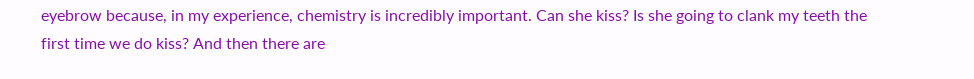eyebrow because, in my experience, chemistry is incredibly important. Can she kiss? Is she going to clank my teeth the first time we do kiss? And then there are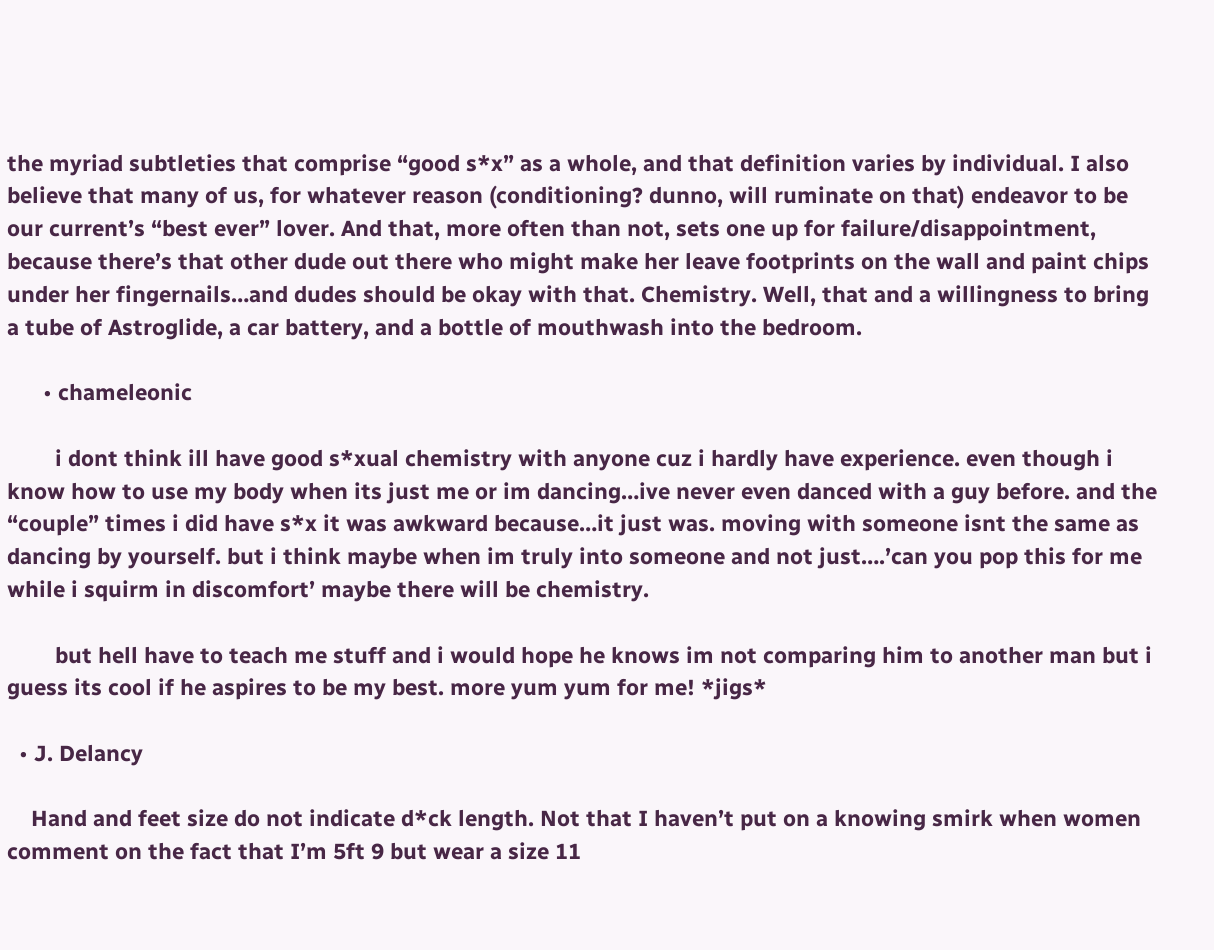the myriad subtleties that comprise “good s*x” as a whole, and that definition varies by individual. I also believe that many of us, for whatever reason (conditioning? dunno, will ruminate on that) endeavor to be our current’s “best ever” lover. And that, more often than not, sets one up for failure/disappointment, because there’s that other dude out there who might make her leave footprints on the wall and paint chips under her fingernails…and dudes should be okay with that. Chemistry. Well, that and a willingness to bring a tube of Astroglide, a car battery, and a bottle of mouthwash into the bedroom.

      • chameleonic

        i dont think ill have good s*xual chemistry with anyone cuz i hardly have experience. even though i know how to use my body when its just me or im dancing…ive never even danced with a guy before. and the “couple” times i did have s*x it was awkward because…it just was. moving with someone isnt the same as dancing by yourself. but i think maybe when im truly into someone and not just….’can you pop this for me while i squirm in discomfort’ maybe there will be chemistry.

        but hell have to teach me stuff and i would hope he knows im not comparing him to another man but i guess its cool if he aspires to be my best. more yum yum for me! *jigs*

  • J. Delancy

    Hand and feet size do not indicate d*ck length. Not that I haven’t put on a knowing smirk when women comment on the fact that I’m 5ft 9 but wear a size 11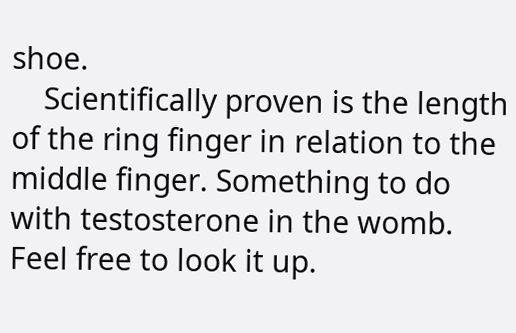shoe.
    Scientifically proven is the length of the ring finger in relation to the middle finger. Something to do with testosterone in the womb. Feel free to look it up.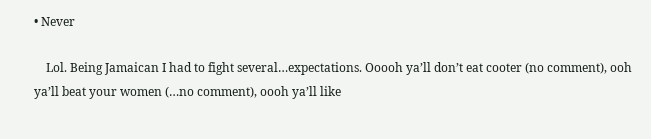• Never

    Lol. Being Jamaican I had to fight several…expectations. Ooooh ya’ll don’t eat cooter (no comment), ooh ya’ll beat your women (…no comment), oooh ya’ll like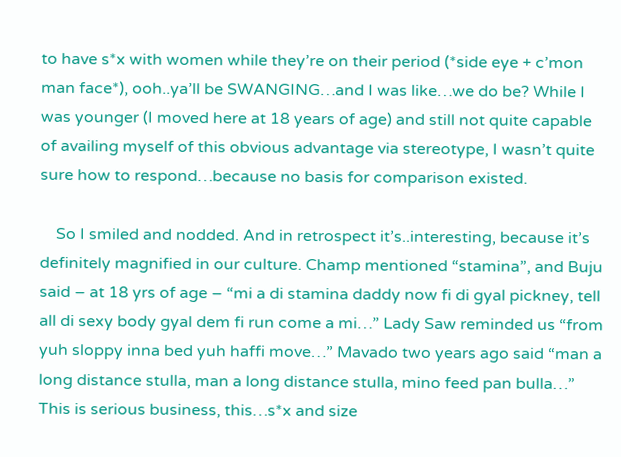to have s*x with women while they’re on their period (*side eye + c’mon man face*), ooh..ya’ll be SWANGING…and I was like…we do be? While I was younger (I moved here at 18 years of age) and still not quite capable of availing myself of this obvious advantage via stereotype, I wasn’t quite sure how to respond…because no basis for comparison existed.

    So I smiled and nodded. And in retrospect it’s..interesting, because it’s definitely magnified in our culture. Champ mentioned “stamina”, and Buju said – at 18 yrs of age – “mi a di stamina daddy now fi di gyal pickney, tell all di sexy body gyal dem fi run come a mi…” Lady Saw reminded us “from yuh sloppy inna bed yuh haffi move…” Mavado two years ago said “man a long distance stulla, man a long distance stulla, mino feed pan bulla…” This is serious business, this…s*x and size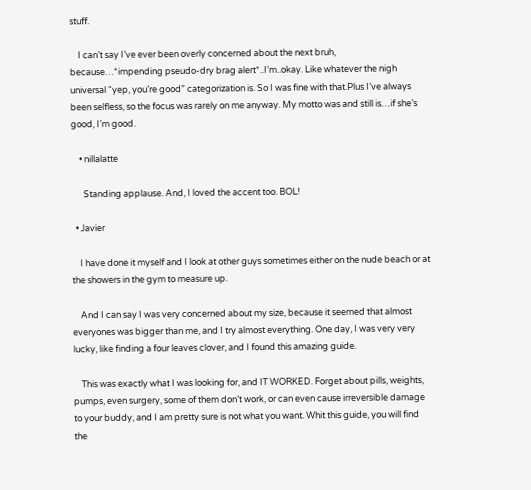stuff.

    I can’t say I’ve ever been overly concerned about the next bruh, because…*impending pseudo-dry brag alert*..I’m..okay. Like whatever the nigh universal “yep, you’re good” categorization is. So I was fine with that.Plus I’ve always been selfless, so the focus was rarely on me anyway. My motto was and still is…if she’s good, I’m good.

    • nillalatte

      Standing applause. And, I loved the accent too. BOL!

  • Javier

    I have done it myself and I look at other guys sometimes either on the nude beach or at the showers in the gym to measure up.

    And I can say I was very concerned about my size, because it seemed that almost everyones was bigger than me, and I try almost everything. One day, I was very very lucky, like finding a four leaves clover, and I found this amazing guide.

    This was exactly what I was looking for, and IT WORKED. Forget about pills, weights, pumps, even surgery, some of them don’t work, or can even cause irreversible damage to your buddy, and I am pretty sure is not what you want. Whit this guide, you will find the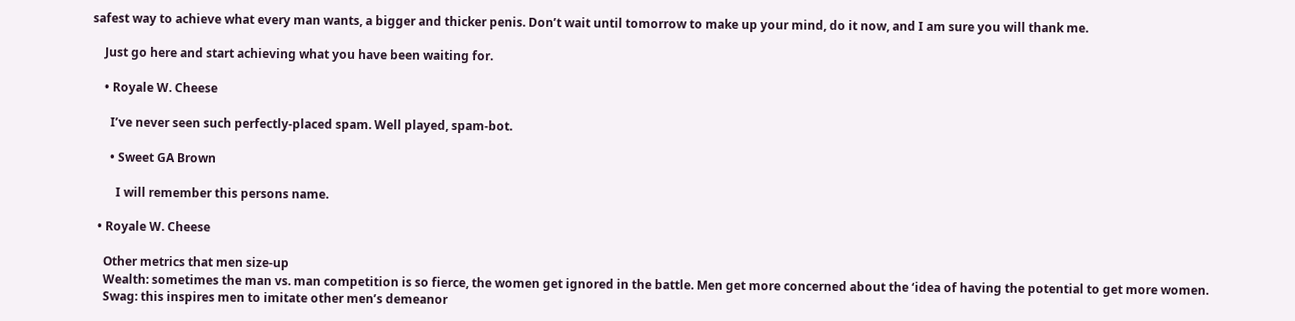safest way to achieve what every man wants, a bigger and thicker penis. Don’t wait until tomorrow to make up your mind, do it now, and I am sure you will thank me.

    Just go here and start achieving what you have been waiting for.

    • Royale W. Cheese

      I’ve never seen such perfectly-placed spam. Well played, spam-bot.

      • Sweet GA Brown

        I will remember this persons name.

  • Royale W. Cheese

    Other metrics that men size-up
    Wealth: sometimes the man vs. man competition is so fierce, the women get ignored in the battle. Men get more concerned about the ‘idea of having the potential to get more women.
    Swag: this inspires men to imitate other men’s demeanor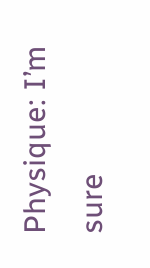Physique: I’m sure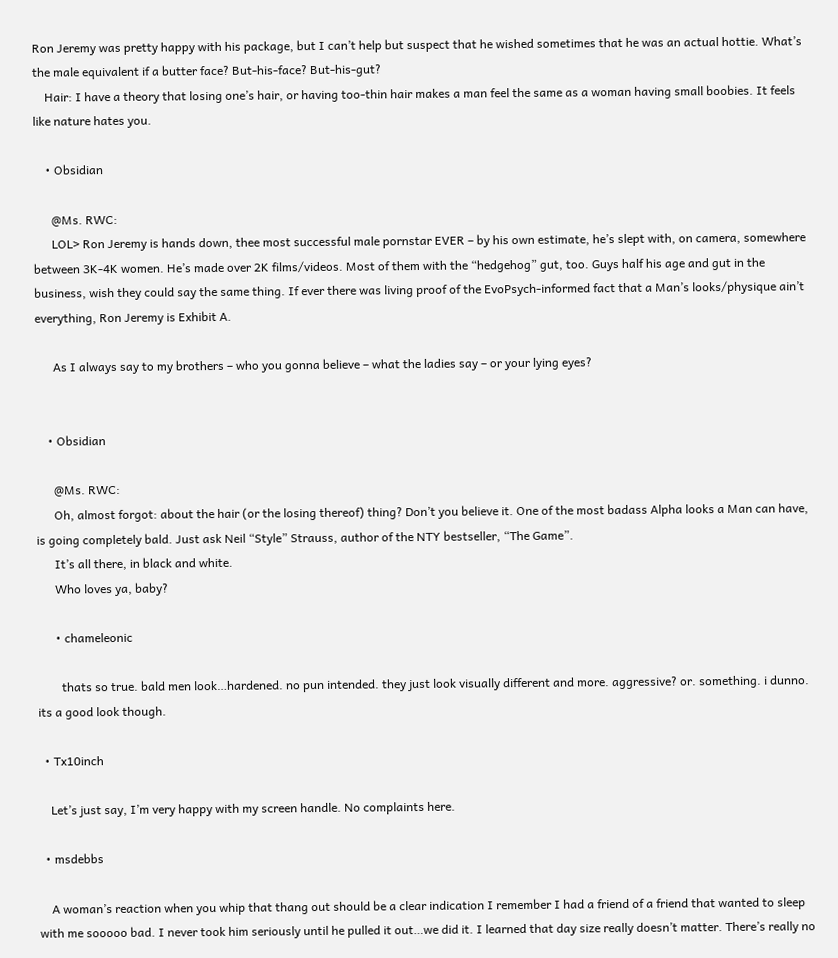Ron Jeremy was pretty happy with his package, but I can’t help but suspect that he wished sometimes that he was an actual hottie. What’s the male equivalent if a butter face? But-his-face? But-his-gut?
    Hair: I have a theory that losing one’s hair, or having too-thin hair makes a man feel the same as a woman having small boobies. It feels like nature hates you.

    • Obsidian

      @Ms. RWC:
      LOL> Ron Jeremy is hands down, thee most successful male pornstar EVER – by his own estimate, he’s slept with, on camera, somewhere between 3K-4K women. He’s made over 2K films/videos. Most of them with the “hedgehog” gut, too. Guys half his age and gut in the business, wish they could say the same thing. If ever there was living proof of the EvoPsych-informed fact that a Man’s looks/physique ain’t everything, Ron Jeremy is Exhibit A.

      As I always say to my brothers – who you gonna believe – what the ladies say – or your lying eyes?


    • Obsidian

      @Ms. RWC:
      Oh, almost forgot: about the hair (or the losing thereof) thing? Don’t you believe it. One of the most badass Alpha looks a Man can have, is going completely bald. Just ask Neil “Style” Strauss, author of the NTY bestseller, “The Game”.
      It’s all there, in black and white.
      Who loves ya, baby?

      • chameleonic

        thats so true. bald men look…hardened. no pun intended. they just look visually different and more. aggressive? or. something. i dunno. its a good look though.

  • Tx10inch

    Let’s just say, I’m very happy with my screen handle. No complaints here.

  • msdebbs

    A woman’s reaction when you whip that thang out should be a clear indication I remember I had a friend of a friend that wanted to sleep with me sooooo bad. I never took him seriously until he pulled it out…we did it. I learned that day size really doesn’t matter. There’s really no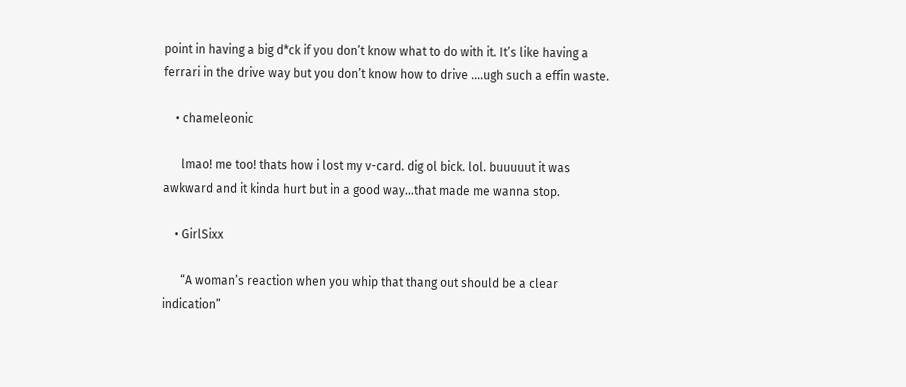point in having a big d*ck if you don’t know what to do with it. It’s like having a ferrari in the drive way but you don’t know how to drive ….ugh such a effin waste.

    • chameleonic

      lmao! me too! thats how i lost my v-card. dig ol bick. lol. buuuuut it was awkward and it kinda hurt but in a good way…that made me wanna stop.

    • GirlSixx

      “A woman’s reaction when you whip that thang out should be a clear indication”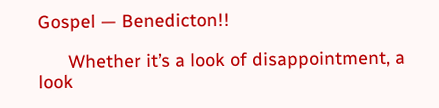Gospel — Benedicton!!

      Whether it’s a look of disappointment, a look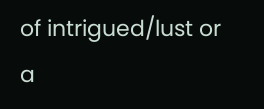of intrigued/lust or a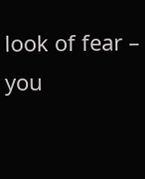look of fear – you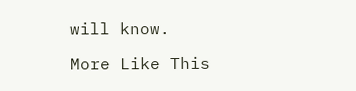will know.

More Like This